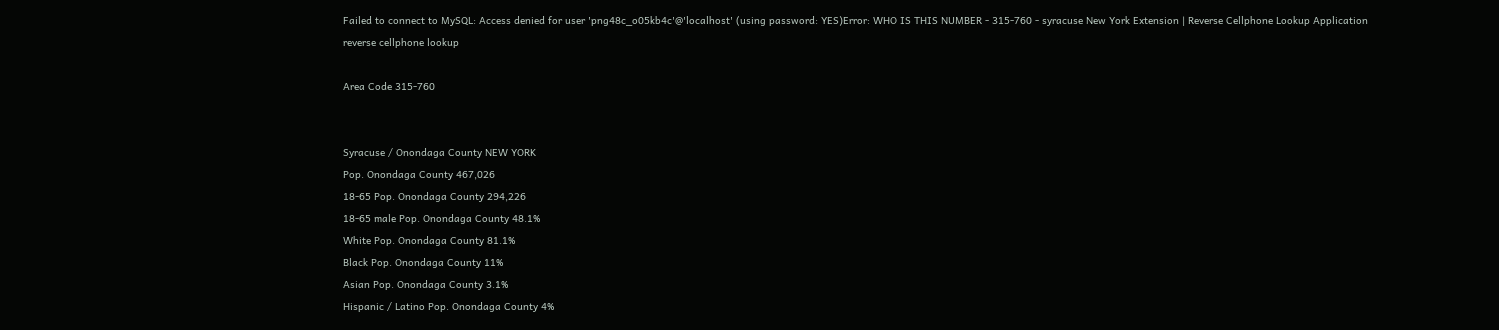Failed to connect to MySQL: Access denied for user 'png48c_o05kb4c'@'localhost' (using password: YES)Error: WHO IS THIS NUMBER - 315-760 - syracuse New York Extension | Reverse Cellphone Lookup Application
reverse cellphone lookup

Area Code 315-760


Syracuse / Onondaga County NEW YORK
Pop. Onondaga County 467,026
18-65 Pop. Onondaga County 294,226
18-65 male Pop. Onondaga County 48.1%
White Pop. Onondaga County 81.1%
Black Pop. Onondaga County 11%
Asian Pop. Onondaga County 3.1%
Hispanic / Latino Pop. Onondaga County 4%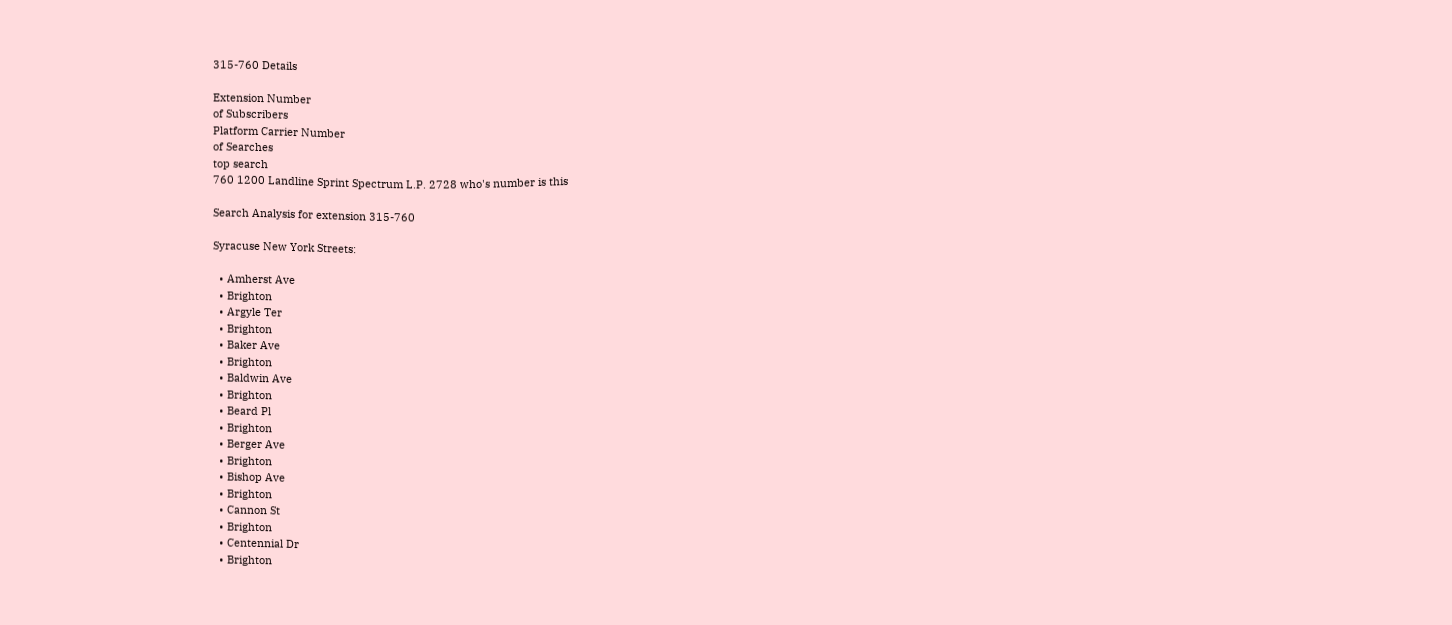315-760 Details

Extension Number
of Subscribers
Platform Carrier Number
of Searches
top search
760 1200 Landline Sprint Spectrum L.P. 2728 who's number is this

Search Analysis for extension 315-760

Syracuse New York Streets:

  • Amherst Ave
  • Brighton
  • Argyle Ter
  • Brighton
  • Baker Ave
  • Brighton
  • Baldwin Ave
  • Brighton
  • Beard Pl
  • Brighton
  • Berger Ave
  • Brighton
  • Bishop Ave
  • Brighton
  • Cannon St
  • Brighton
  • Centennial Dr
  • Brighton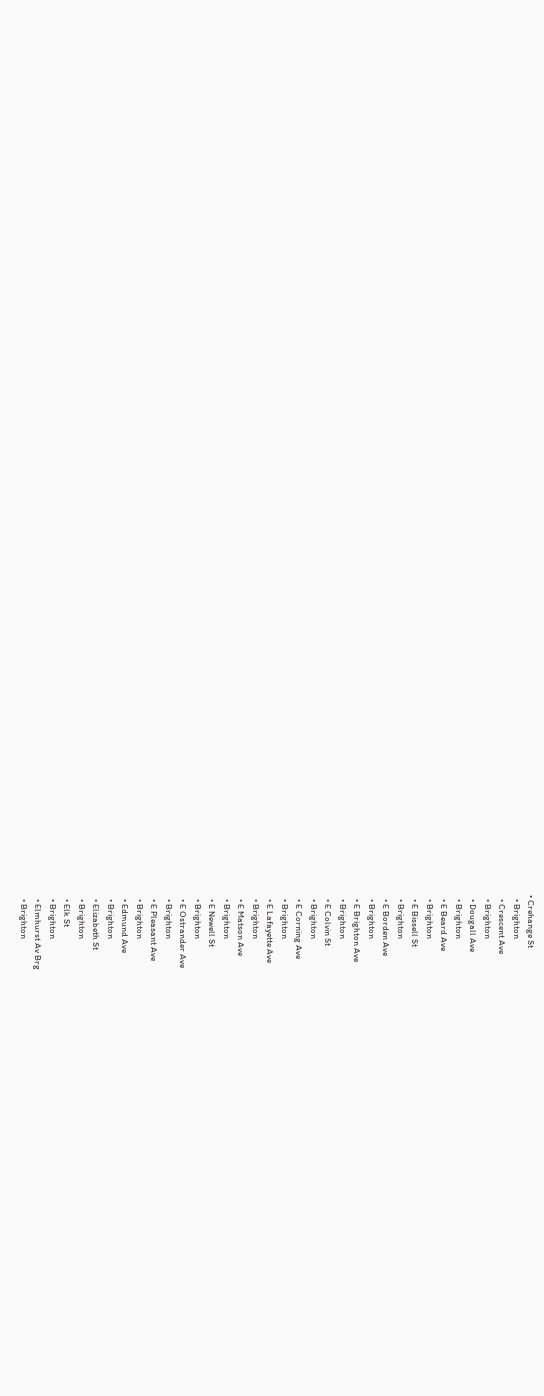• Crehange St
  • Brighton
  • Crescent Ave
  • Brighton
  • Dougall Ave
  • Brighton
  • E Beard Ave
  • Brighton
  • E Bissell St
  • Brighton
  • E Borden Ave
  • Brighton
  • E Brighton Ave
  • Brighton
  • E Colvin St
  • Brighton
  • E Corning Ave
  • Brighton
  • E Lafayette Ave
  • Brighton
  • E Matson Ave
  • Brighton
  • E Newell St
  • Brighton
  • E Ostrander Ave
  • Brighton
  • E Pleasant Ave
  • Brighton
  • Edmund Ave
  • Brighton
  • Elizabeth St
  • Brighton
  • Elk St
  • Brighton
  • Elmhurst Av Brg
  • Brighton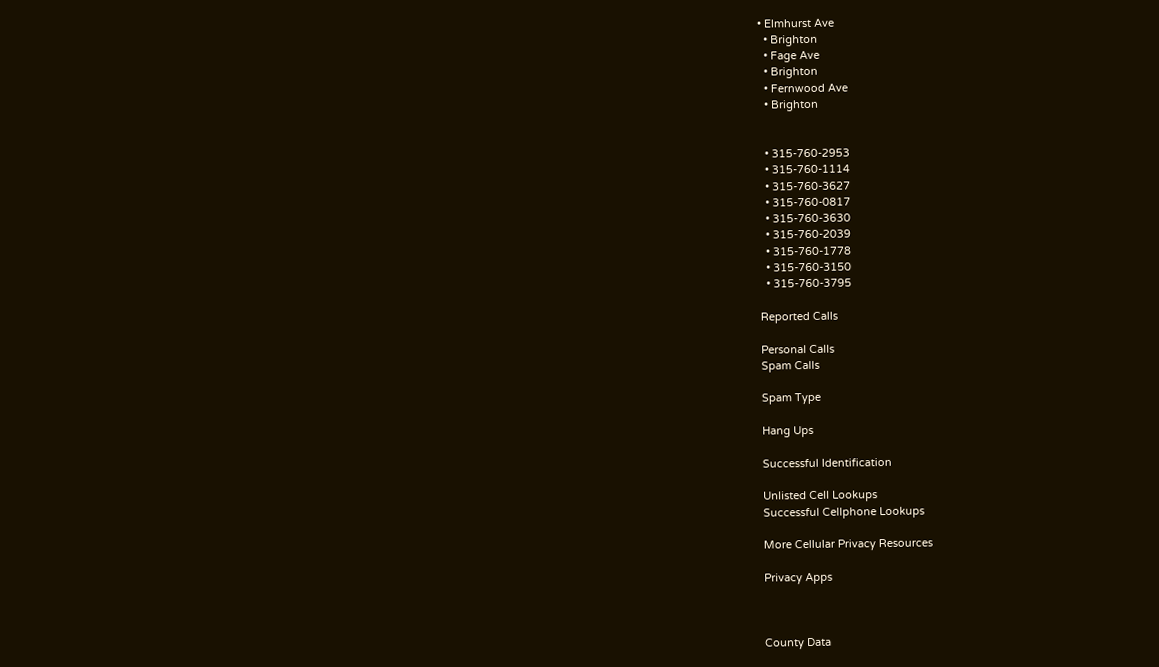• Elmhurst Ave
  • Brighton
  • Fage Ave
  • Brighton
  • Fernwood Ave
  • Brighton


  • 315-760-2953
  • 315-760-1114
  • 315-760-3627
  • 315-760-0817
  • 315-760-3630
  • 315-760-2039
  • 315-760-1778
  • 315-760-3150
  • 315-760-3795

Reported Calls

Personal Calls
Spam Calls

Spam Type

Hang Ups

Successful Identification

Unlisted Cell Lookups
Successful Cellphone Lookups

More Cellular Privacy Resources

Privacy Apps



County Data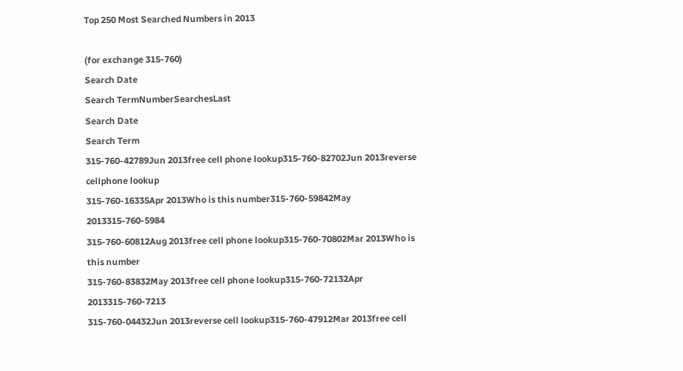Top 250 Most Searched Numbers in 2013

(for exchange 315-760)
Search Date
Search TermNumberSearchesLast
Search Date
Search Term
315-760-42789Jun 2013free cell phone lookup315-760-82702Jun 2013reverse cellphone lookup
315-760-16335Apr 2013Who is this number315-760-59842May 2013315-760-5984
315-760-60812Aug 2013free cell phone lookup315-760-70802Mar 2013Who is this number
315-760-83832May 2013free cell phone lookup315-760-72132Apr 2013315-760-7213
315-760-04432Jun 2013reverse cell lookup315-760-47912Mar 2013free cell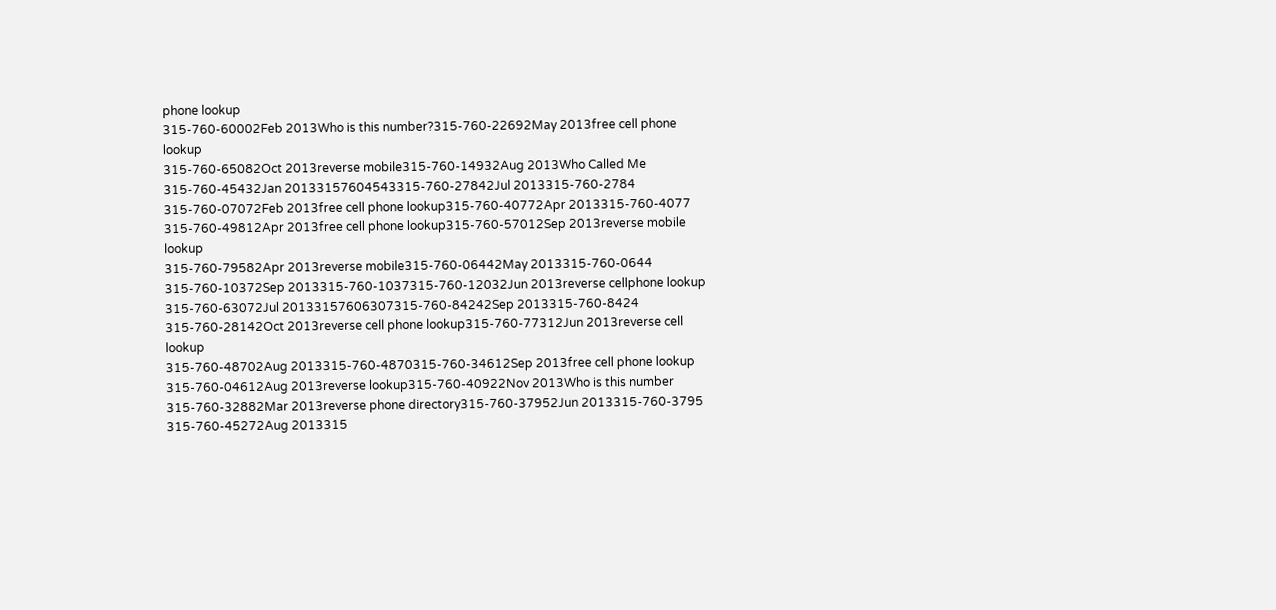phone lookup
315-760-60002Feb 2013Who is this number?315-760-22692May 2013free cell phone lookup
315-760-65082Oct 2013reverse mobile315-760-14932Aug 2013Who Called Me
315-760-45432Jan 20133157604543315-760-27842Jul 2013315-760-2784
315-760-07072Feb 2013free cell phone lookup315-760-40772Apr 2013315-760-4077
315-760-49812Apr 2013free cell phone lookup315-760-57012Sep 2013reverse mobile lookup
315-760-79582Apr 2013reverse mobile315-760-06442May 2013315-760-0644
315-760-10372Sep 2013315-760-1037315-760-12032Jun 2013reverse cellphone lookup
315-760-63072Jul 20133157606307315-760-84242Sep 2013315-760-8424
315-760-28142Oct 2013reverse cell phone lookup315-760-77312Jun 2013reverse cell lookup
315-760-48702Aug 2013315-760-4870315-760-34612Sep 2013free cell phone lookup
315-760-04612Aug 2013reverse lookup315-760-40922Nov 2013Who is this number
315-760-32882Mar 2013reverse phone directory315-760-37952Jun 2013315-760-3795
315-760-45272Aug 2013315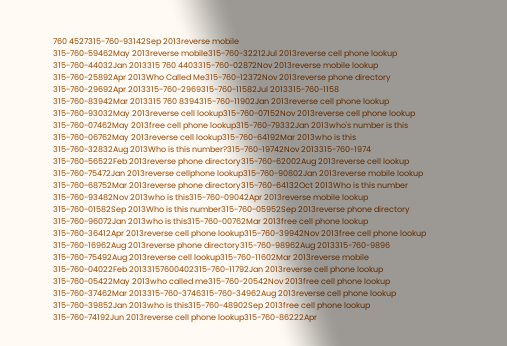760 4527315-760-93142Sep 2013reverse mobile
315-760-59462May 2013reverse mobile315-760-32212Jul 2013reverse cell phone lookup
315-760-44032Jan 2013315 760 4403315-760-02872Nov 2013reverse mobile lookup
315-760-25892Apr 2013Who Called Me315-760-12372Nov 2013reverse phone directory
315-760-29692Apr 2013315-760-2969315-760-11582Jul 2013315-760-1158
315-760-83942Mar 2013315 760 8394315-760-11902Jan 2013reverse cell phone lookup
315-760-93032May 2013reverse cell lookup315-760-07152Nov 2013reverse cell phone lookup
315-760-07462May 2013free cell phone lookup315-760-79332Jan 2013who's number is this
315-760-06762May 2013reverse cell lookup315-760-64192Mar 2013who is this
315-760-32832Aug 2013Who is this number?315-760-19742Nov 2013315-760-1974
315-760-56522Feb 2013reverse phone directory315-760-62002Aug 2013reverse cell lookup
315-760-75472Jan 2013reverse cellphone lookup315-760-90802Jan 2013reverse mobile lookup
315-760-68752Mar 2013reverse phone directory315-760-64132Oct 2013Who is this number
315-760-93482Nov 2013who is this315-760-09042Apr 2013reverse mobile lookup
315-760-01582Sep 2013Who is this number315-760-05952Sep 2013reverse phone directory
315-760-96072Jan 2013who is this315-760-00762Mar 2013free cell phone lookup
315-760-36412Apr 2013reverse cell phone lookup315-760-39942Nov 2013free cell phone lookup
315-760-16962Aug 2013reverse phone directory315-760-98962Aug 2013315-760-9896
315-760-75492Aug 2013reverse cell lookup315-760-11602Mar 2013reverse mobile
315-760-04022Feb 20133157600402315-760-11792Jan 2013reverse cell phone lookup
315-760-05422May 2013who called me315-760-20542Nov 2013free cell phone lookup
315-760-37462Mar 2013315-760-3746315-760-34962Aug 2013reverse cell phone lookup
315-760-39852Jan 2013who is this315-760-48902Sep 2013free cell phone lookup
315-760-74192Jun 2013reverse cell phone lookup315-760-86222Apr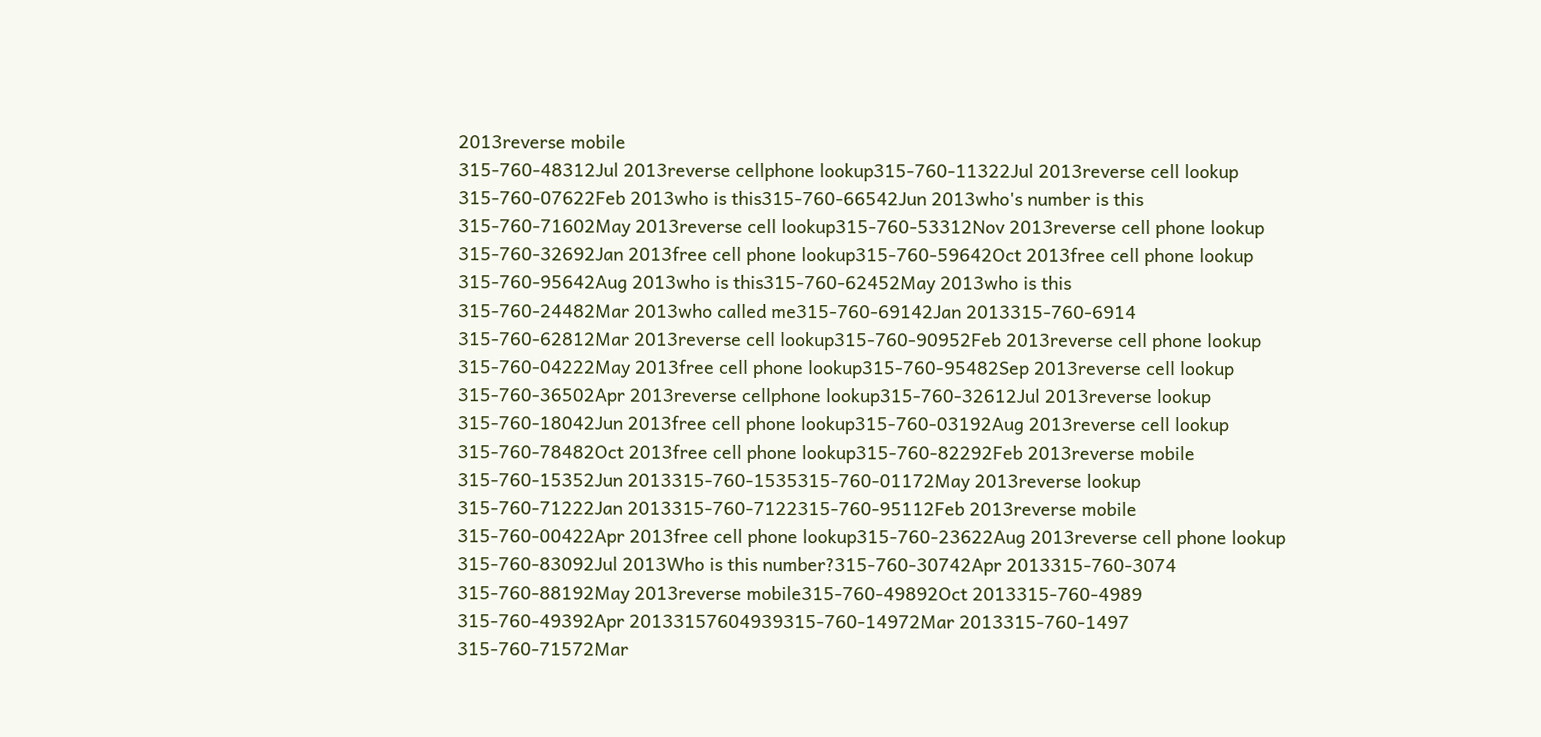2013reverse mobile
315-760-48312Jul 2013reverse cellphone lookup315-760-11322Jul 2013reverse cell lookup
315-760-07622Feb 2013who is this315-760-66542Jun 2013who's number is this
315-760-71602May 2013reverse cell lookup315-760-53312Nov 2013reverse cell phone lookup
315-760-32692Jan 2013free cell phone lookup315-760-59642Oct 2013free cell phone lookup
315-760-95642Aug 2013who is this315-760-62452May 2013who is this
315-760-24482Mar 2013who called me315-760-69142Jan 2013315-760-6914
315-760-62812Mar 2013reverse cell lookup315-760-90952Feb 2013reverse cell phone lookup
315-760-04222May 2013free cell phone lookup315-760-95482Sep 2013reverse cell lookup
315-760-36502Apr 2013reverse cellphone lookup315-760-32612Jul 2013reverse lookup
315-760-18042Jun 2013free cell phone lookup315-760-03192Aug 2013reverse cell lookup
315-760-78482Oct 2013free cell phone lookup315-760-82292Feb 2013reverse mobile
315-760-15352Jun 2013315-760-1535315-760-01172May 2013reverse lookup
315-760-71222Jan 2013315-760-7122315-760-95112Feb 2013reverse mobile
315-760-00422Apr 2013free cell phone lookup315-760-23622Aug 2013reverse cell phone lookup
315-760-83092Jul 2013Who is this number?315-760-30742Apr 2013315-760-3074
315-760-88192May 2013reverse mobile315-760-49892Oct 2013315-760-4989
315-760-49392Apr 20133157604939315-760-14972Mar 2013315-760-1497
315-760-71572Mar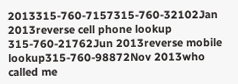2013315-760-7157315-760-32102Jan 2013reverse cell phone lookup
315-760-21762Jun 2013reverse mobile lookup315-760-98872Nov 2013who called me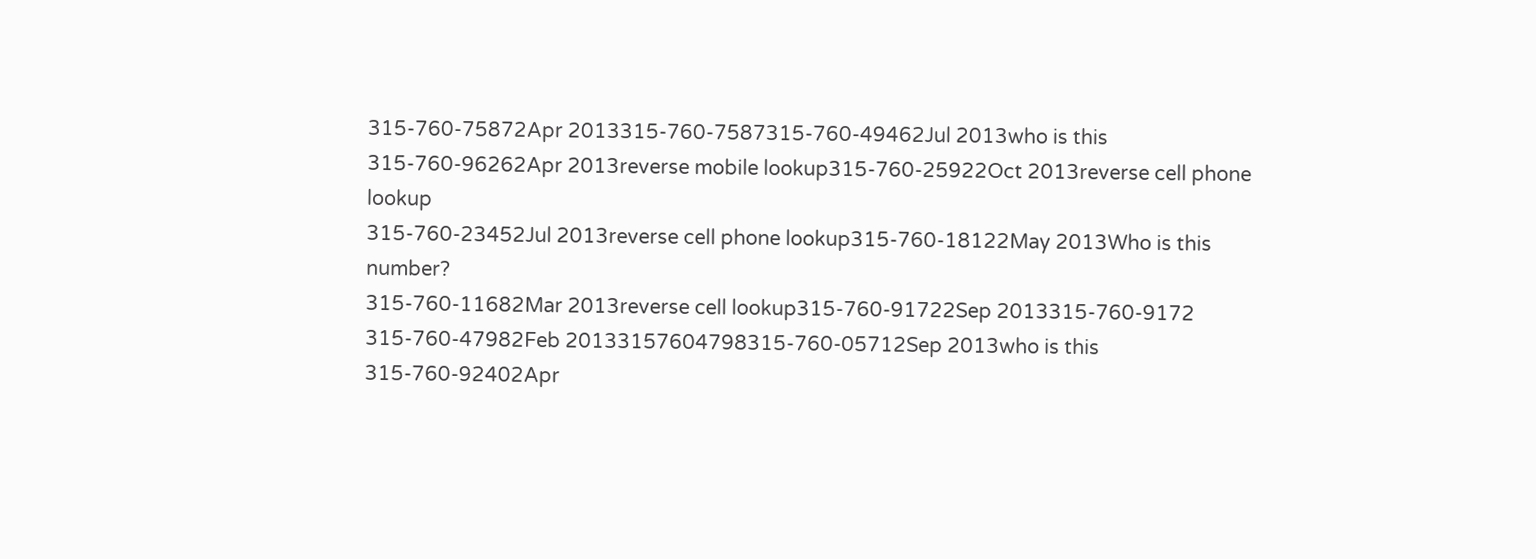315-760-75872Apr 2013315-760-7587315-760-49462Jul 2013who is this
315-760-96262Apr 2013reverse mobile lookup315-760-25922Oct 2013reverse cell phone lookup
315-760-23452Jul 2013reverse cell phone lookup315-760-18122May 2013Who is this number?
315-760-11682Mar 2013reverse cell lookup315-760-91722Sep 2013315-760-9172
315-760-47982Feb 20133157604798315-760-05712Sep 2013who is this
315-760-92402Apr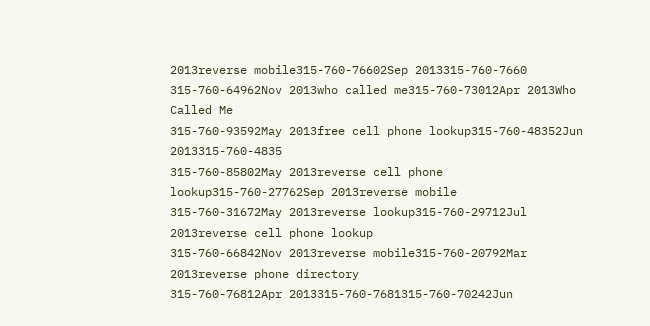2013reverse mobile315-760-76602Sep 2013315-760-7660
315-760-64962Nov 2013who called me315-760-73012Apr 2013Who Called Me
315-760-93592May 2013free cell phone lookup315-760-48352Jun 2013315-760-4835
315-760-85802May 2013reverse cell phone lookup315-760-27762Sep 2013reverse mobile
315-760-31672May 2013reverse lookup315-760-29712Jul 2013reverse cell phone lookup
315-760-66842Nov 2013reverse mobile315-760-20792Mar 2013reverse phone directory
315-760-76812Apr 2013315-760-7681315-760-70242Jun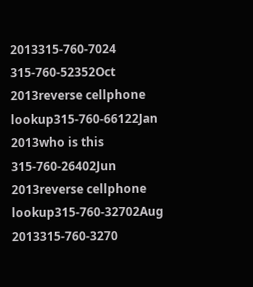2013315-760-7024
315-760-52352Oct 2013reverse cellphone lookup315-760-66122Jan 2013who is this
315-760-26402Jun 2013reverse cellphone lookup315-760-32702Aug 2013315-760-3270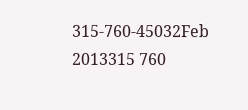315-760-45032Feb 2013315 760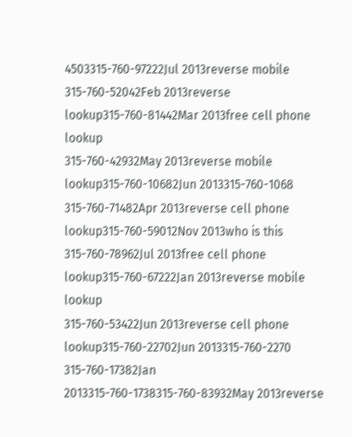4503315-760-97222Jul 2013reverse mobile
315-760-52042Feb 2013reverse lookup315-760-81442Mar 2013free cell phone lookup
315-760-42932May 2013reverse mobile lookup315-760-10682Jun 2013315-760-1068
315-760-71482Apr 2013reverse cell phone lookup315-760-59012Nov 2013who is this
315-760-78962Jul 2013free cell phone lookup315-760-67222Jan 2013reverse mobile lookup
315-760-53422Jun 2013reverse cell phone lookup315-760-22702Jun 2013315-760-2270
315-760-17382Jan 2013315-760-1738315-760-83932May 2013reverse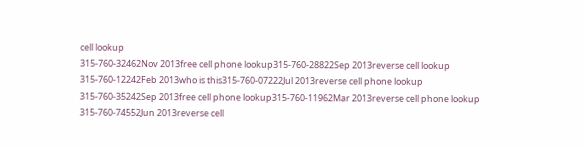cell lookup
315-760-32462Nov 2013free cell phone lookup315-760-28822Sep 2013reverse cell lookup
315-760-12242Feb 2013who is this315-760-07222Jul 2013reverse cell phone lookup
315-760-35242Sep 2013free cell phone lookup315-760-11962Mar 2013reverse cell phone lookup
315-760-74552Jun 2013reverse cell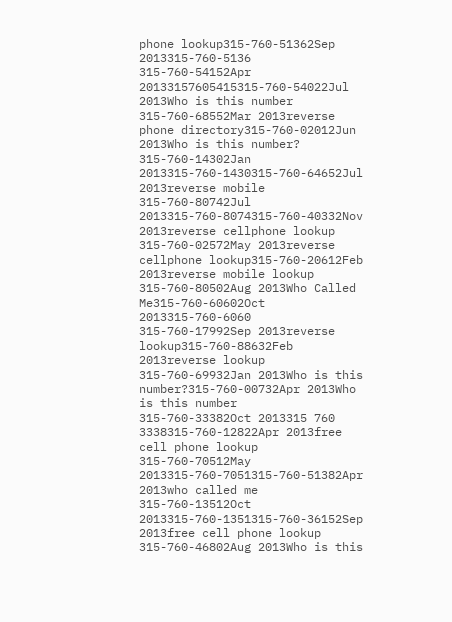phone lookup315-760-51362Sep 2013315-760-5136
315-760-54152Apr 20133157605415315-760-54022Jul 2013Who is this number
315-760-68552Mar 2013reverse phone directory315-760-02012Jun 2013Who is this number?
315-760-14302Jan 2013315-760-1430315-760-64652Jul 2013reverse mobile
315-760-80742Jul 2013315-760-8074315-760-40332Nov 2013reverse cellphone lookup
315-760-02572May 2013reverse cellphone lookup315-760-20612Feb 2013reverse mobile lookup
315-760-80502Aug 2013Who Called Me315-760-60602Oct 2013315-760-6060
315-760-17992Sep 2013reverse lookup315-760-88632Feb 2013reverse lookup
315-760-69932Jan 2013Who is this number?315-760-00732Apr 2013Who is this number
315-760-33382Oct 2013315 760 3338315-760-12822Apr 2013free cell phone lookup
315-760-70512May 2013315-760-7051315-760-51382Apr 2013who called me
315-760-13512Oct 2013315-760-1351315-760-36152Sep 2013free cell phone lookup
315-760-46802Aug 2013Who is this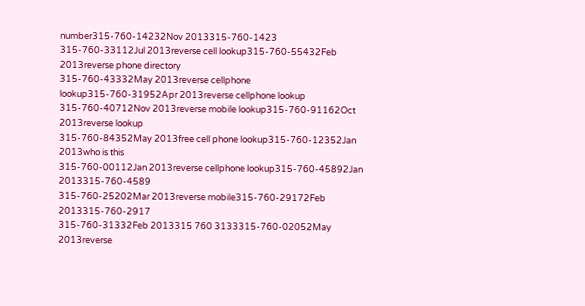number315-760-14232Nov 2013315-760-1423
315-760-33112Jul 2013reverse cell lookup315-760-55432Feb 2013reverse phone directory
315-760-43332May 2013reverse cellphone lookup315-760-31952Apr 2013reverse cellphone lookup
315-760-40712Nov 2013reverse mobile lookup315-760-91162Oct 2013reverse lookup
315-760-84352May 2013free cell phone lookup315-760-12352Jan 2013who is this
315-760-00112Jan 2013reverse cellphone lookup315-760-45892Jan 2013315-760-4589
315-760-25202Mar 2013reverse mobile315-760-29172Feb 2013315-760-2917
315-760-31332Feb 2013315 760 3133315-760-02052May 2013reverse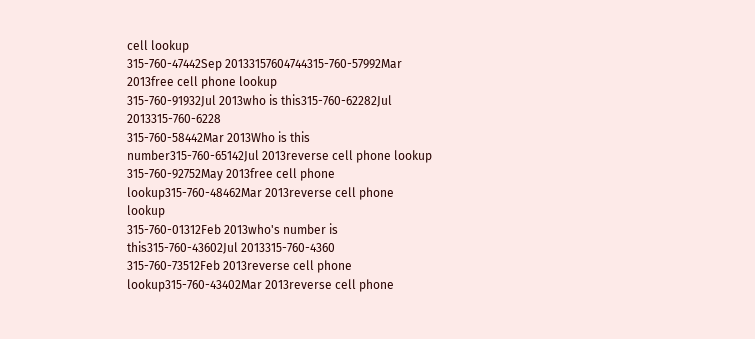cell lookup
315-760-47442Sep 20133157604744315-760-57992Mar 2013free cell phone lookup
315-760-91932Jul 2013who is this315-760-62282Jul 2013315-760-6228
315-760-58442Mar 2013Who is this number315-760-65142Jul 2013reverse cell phone lookup
315-760-92752May 2013free cell phone lookup315-760-48462Mar 2013reverse cell phone lookup
315-760-01312Feb 2013who's number is this315-760-43602Jul 2013315-760-4360
315-760-73512Feb 2013reverse cell phone lookup315-760-43402Mar 2013reverse cell phone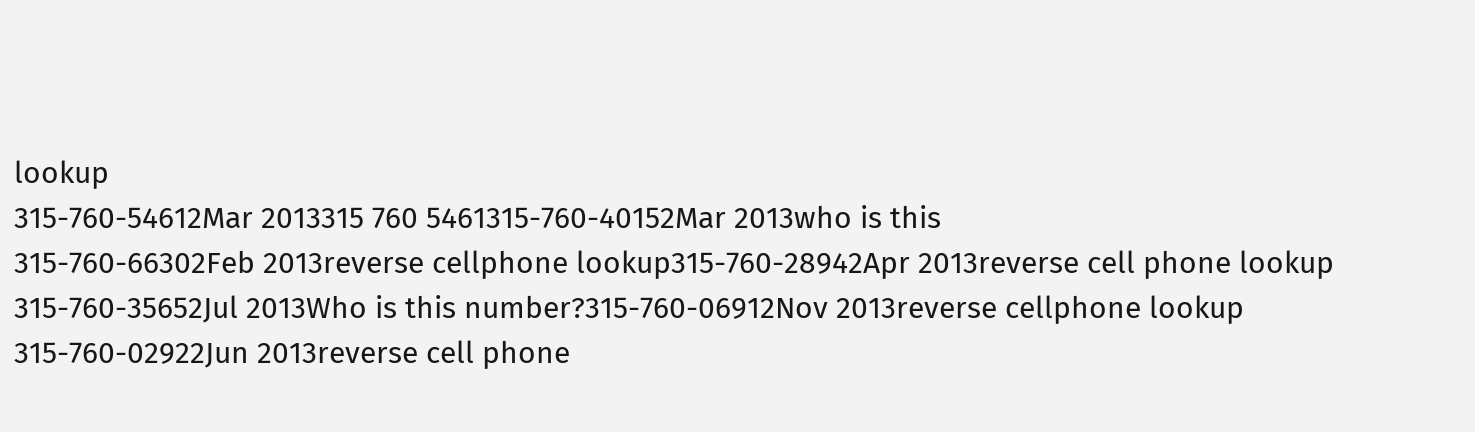lookup
315-760-54612Mar 2013315 760 5461315-760-40152Mar 2013who is this
315-760-66302Feb 2013reverse cellphone lookup315-760-28942Apr 2013reverse cell phone lookup
315-760-35652Jul 2013Who is this number?315-760-06912Nov 2013reverse cellphone lookup
315-760-02922Jun 2013reverse cell phone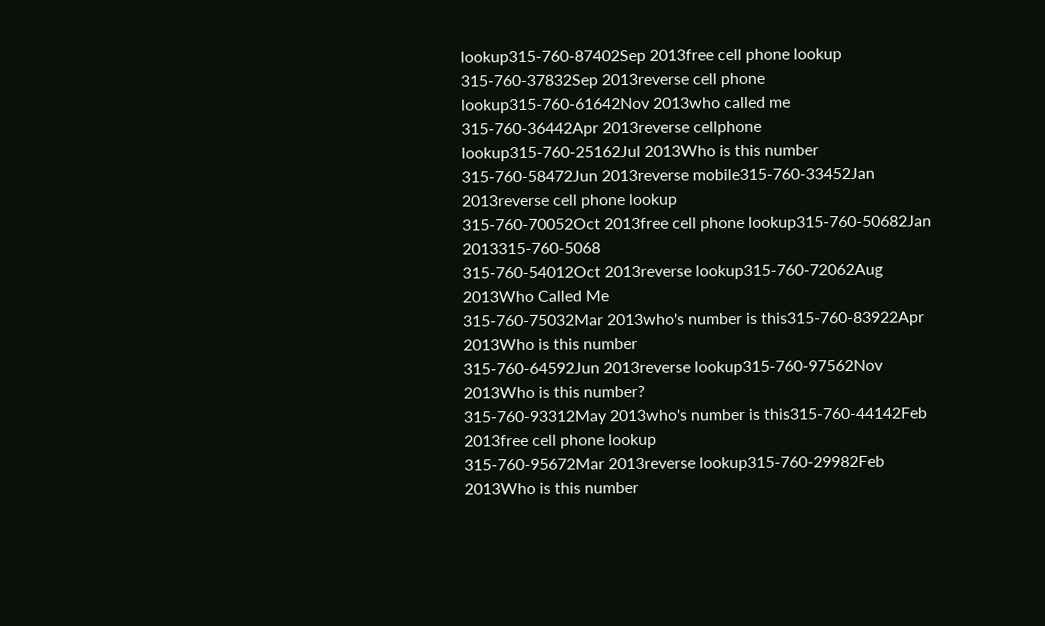lookup315-760-87402Sep 2013free cell phone lookup
315-760-37832Sep 2013reverse cell phone lookup315-760-61642Nov 2013who called me
315-760-36442Apr 2013reverse cellphone lookup315-760-25162Jul 2013Who is this number
315-760-58472Jun 2013reverse mobile315-760-33452Jan 2013reverse cell phone lookup
315-760-70052Oct 2013free cell phone lookup315-760-50682Jan 2013315-760-5068
315-760-54012Oct 2013reverse lookup315-760-72062Aug 2013Who Called Me
315-760-75032Mar 2013who's number is this315-760-83922Apr 2013Who is this number
315-760-64592Jun 2013reverse lookup315-760-97562Nov 2013Who is this number?
315-760-93312May 2013who's number is this315-760-44142Feb 2013free cell phone lookup
315-760-95672Mar 2013reverse lookup315-760-29982Feb 2013Who is this number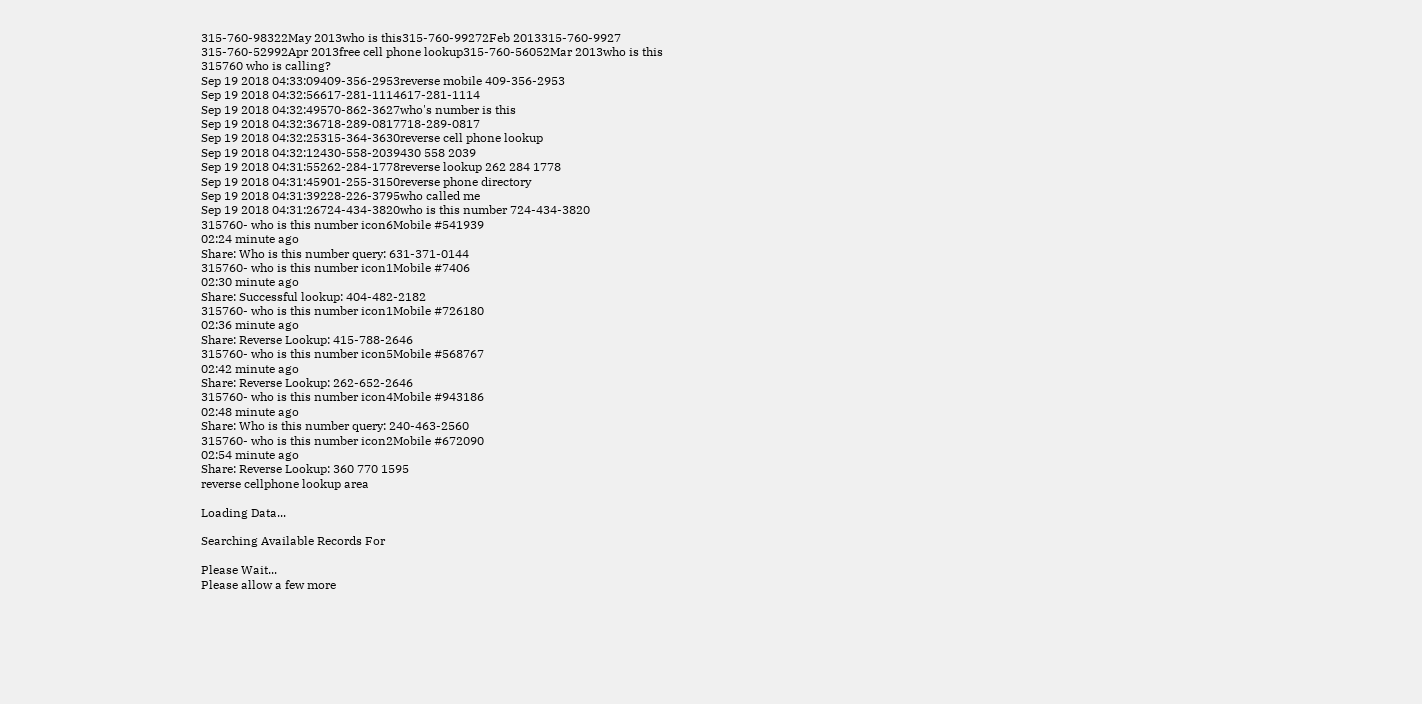315-760-98322May 2013who is this315-760-99272Feb 2013315-760-9927
315-760-52992Apr 2013free cell phone lookup315-760-56052Mar 2013who is this
315760 who is calling?
Sep 19 2018 04:33:09409-356-2953reverse mobile 409-356-2953
Sep 19 2018 04:32:56617-281-1114617-281-1114
Sep 19 2018 04:32:49570-862-3627who's number is this
Sep 19 2018 04:32:36718-289-0817718-289-0817
Sep 19 2018 04:32:25315-364-3630reverse cell phone lookup
Sep 19 2018 04:32:12430-558-2039430 558 2039
Sep 19 2018 04:31:55262-284-1778reverse lookup 262 284 1778
Sep 19 2018 04:31:45901-255-3150reverse phone directory
Sep 19 2018 04:31:39228-226-3795who called me
Sep 19 2018 04:31:26724-434-3820who is this number 724-434-3820
315760- who is this number icon6Mobile #541939
02:24 minute ago
Share: Who is this number query: 631-371-0144
315760- who is this number icon1Mobile #7406
02:30 minute ago
Share: Successful lookup: 404-482-2182
315760- who is this number icon1Mobile #726180
02:36 minute ago
Share: Reverse Lookup: 415-788-2646
315760- who is this number icon5Mobile #568767
02:42 minute ago
Share: Reverse Lookup: 262-652-2646
315760- who is this number icon4Mobile #943186
02:48 minute ago
Share: Who is this number query: 240-463-2560
315760- who is this number icon2Mobile #672090
02:54 minute ago
Share: Reverse Lookup: 360 770 1595
reverse cellphone lookup area

Loading Data...

Searching Available Records For

Please Wait...
Please allow a few more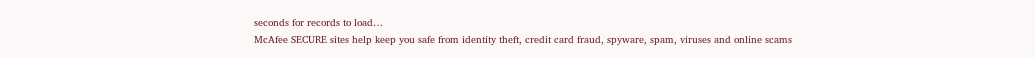seconds for records to load…
McAfee SECURE sites help keep you safe from identity theft, credit card fraud, spyware, spam, viruses and online scams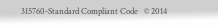315760-Standard Compliant Code   © 2014